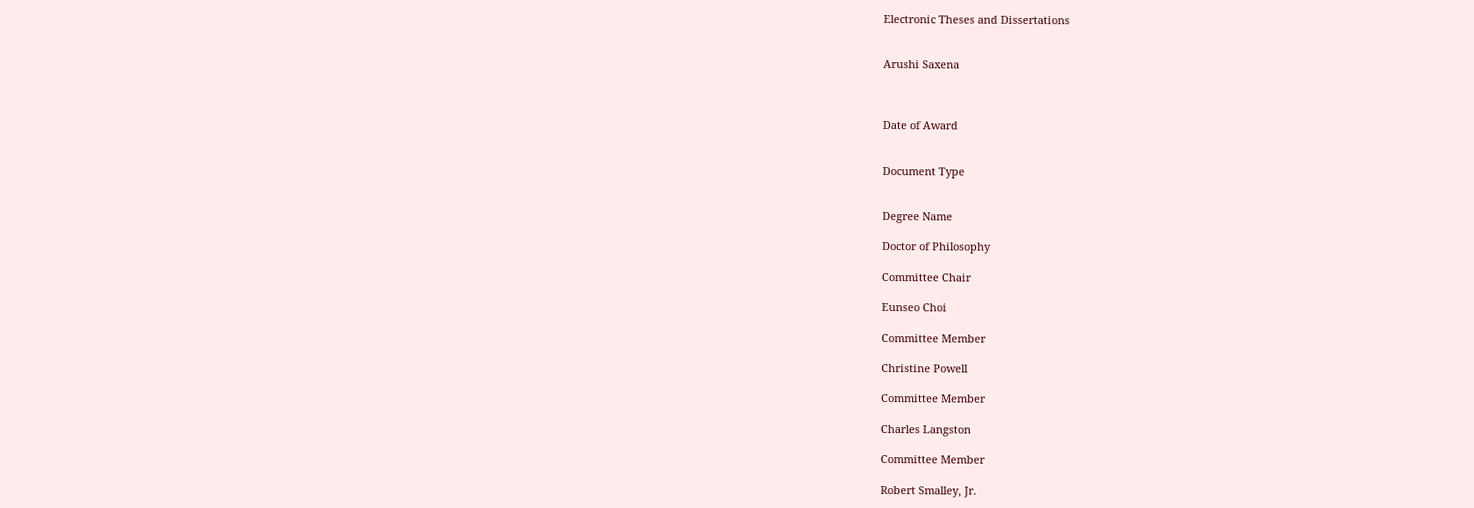Electronic Theses and Dissertations


Arushi Saxena



Date of Award


Document Type


Degree Name

Doctor of Philosophy

Committee Chair

Eunseo Choi

Committee Member

Christine Powell

Committee Member

Charles Langston

Committee Member

Robert Smalley, Jr.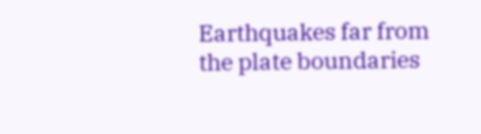Earthquakes far from the plate boundaries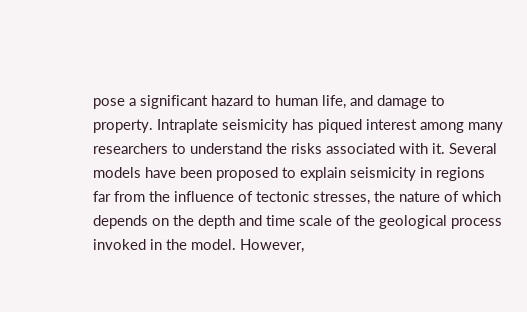pose a significant hazard to human life, and damage to property. Intraplate seismicity has piqued interest among many researchers to understand the risks associated with it. Several models have been proposed to explain seismicity in regions far from the influence of tectonic stresses, the nature of which depends on the depth and time scale of the geological process invoked in the model. However,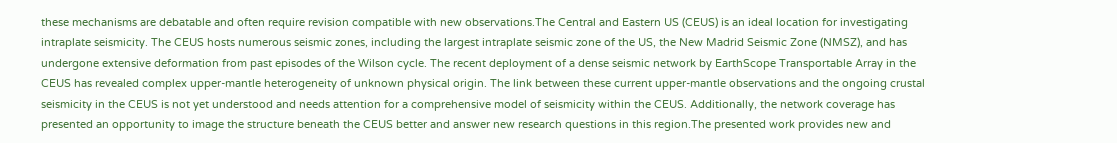these mechanisms are debatable and often require revision compatible with new observations.The Central and Eastern US (CEUS) is an ideal location for investigating intraplate seismicity. The CEUS hosts numerous seismic zones, including the largest intraplate seismic zone of the US, the New Madrid Seismic Zone (NMSZ), and has undergone extensive deformation from past episodes of the Wilson cycle. The recent deployment of a dense seismic network by EarthScope Transportable Array in the CEUS has revealed complex upper-mantle heterogeneity of unknown physical origin. The link between these current upper-mantle observations and the ongoing crustal seismicity in the CEUS is not yet understood and needs attention for a comprehensive model of seismicity within the CEUS. Additionally, the network coverage has presented an opportunity to image the structure beneath the CEUS better and answer new research questions in this region.The presented work provides new and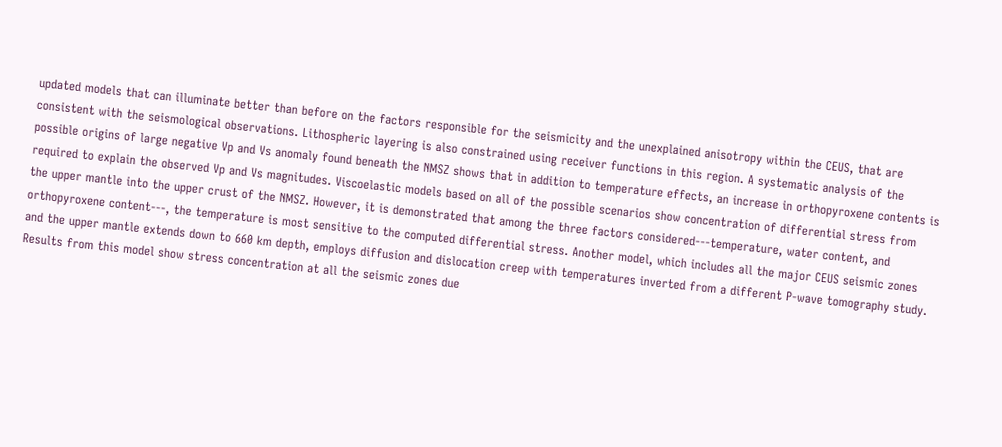updated models that can illuminate better than before on the factors responsible for the seismicity and the unexplained anisotropy within the CEUS, that are consistent with the seismological observations. Lithospheric layering is also constrained using receiver functions in this region. A systematic analysis of the possible origins of large negative Vp and Vs anomaly found beneath the NMSZ shows that in addition to temperature effects, an increase in orthopyroxene contents is required to explain the observed Vp and Vs magnitudes. Viscoelastic models based on all of the possible scenarios show concentration of differential stress from the upper mantle into the upper crust of the NMSZ. However, it is demonstrated that among the three factors considered---temperature, water content, and orthopyroxene content---, the temperature is most sensitive to the computed differential stress. Another model, which includes all the major CEUS seismic zones and the upper mantle extends down to 660 km depth, employs diffusion and dislocation creep with temperatures inverted from a different P-wave tomography study. Results from this model show stress concentration at all the seismic zones due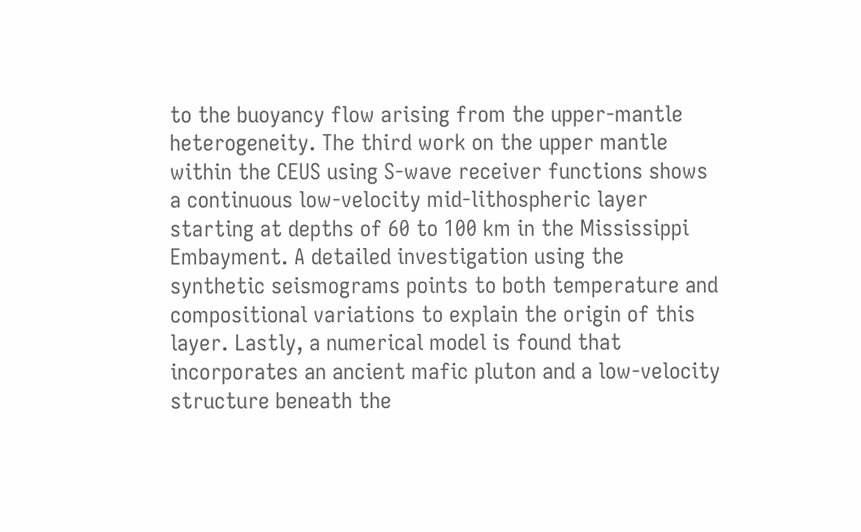to the buoyancy flow arising from the upper-mantle heterogeneity. The third work on the upper mantle within the CEUS using S-wave receiver functions shows a continuous low-velocity mid-lithospheric layer starting at depths of 60 to 100 km in the Mississippi Embayment. A detailed investigation using the synthetic seismograms points to both temperature and compositional variations to explain the origin of this layer. Lastly, a numerical model is found that incorporates an ancient mafic pluton and a low-velocity structure beneath the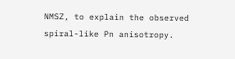NMSZ, to explain the observed spiral-like Pn anisotropy.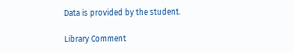Data is provided by the student.

Library Comment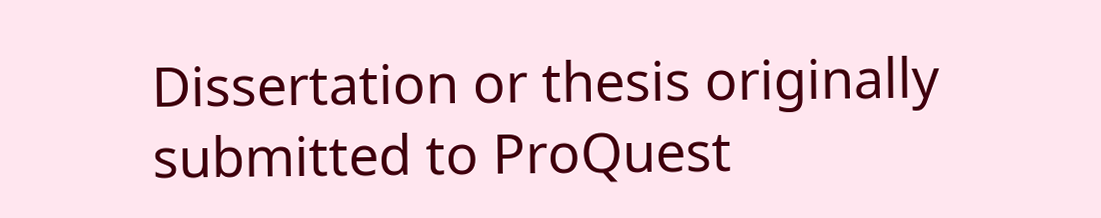Dissertation or thesis originally submitted to ProQuest